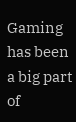Gaming has been a big part of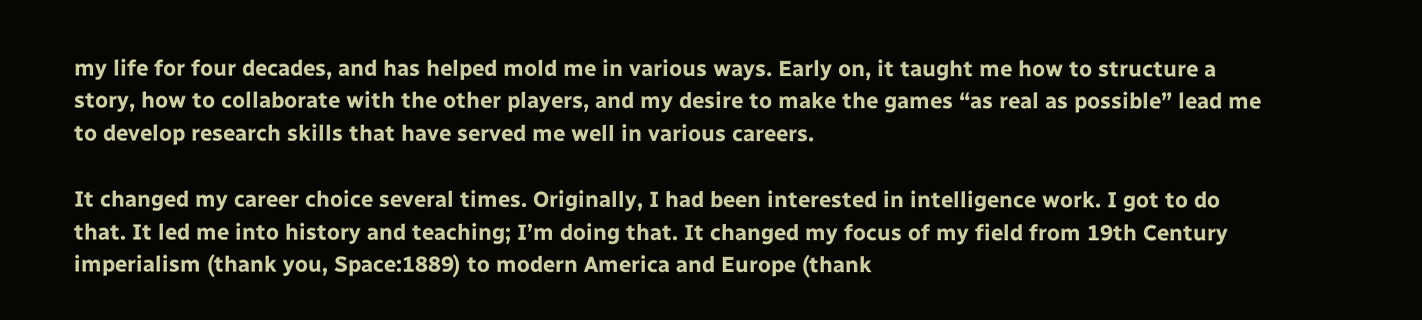my life for four decades, and has helped mold me in various ways. Early on, it taught me how to structure a story, how to collaborate with the other players, and my desire to make the games “as real as possible” lead me to develop research skills that have served me well in various careers.

It changed my career choice several times. Originally, I had been interested in intelligence work. I got to do that. It led me into history and teaching; I’m doing that. It changed my focus of my field from 19th Century imperialism (thank you, Space:1889) to modern America and Europe (thank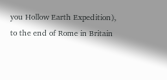you Hollow Earth Expedition), to the end of Rome in Britain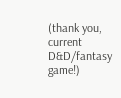(thank you, current D&D/fantasy game!)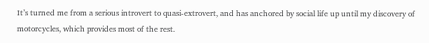It’s turned me from a serious introvert to quasi-extrovert, and has anchored by social life up until my discovery of motorcycles, which provides most of the rest.